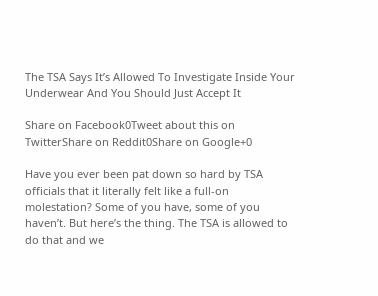The TSA Says It’s Allowed To Investigate Inside Your Underwear And You Should Just Accept It

Share on Facebook0Tweet about this on TwitterShare on Reddit0Share on Google+0

Have you ever been pat down so hard by TSA officials that it literally felt like a full-on molestation? Some of you have, some of you haven’t. But here’s the thing. The TSA is allowed to do that and we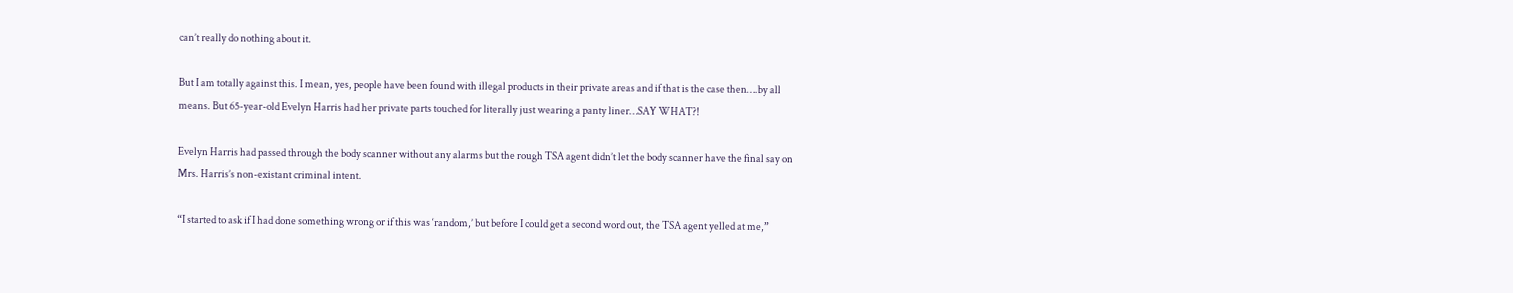can’t really do nothing about it.

But I am totally against this. I mean, yes, people have been found with illegal products in their private areas and if that is the case then….by all means. But 65-year-old Evelyn Harris had her private parts touched for literally just wearing a panty liner…SAY WHAT?!

Evelyn Harris had passed through the body scanner without any alarms but the rough TSA agent didn’t let the body scanner have the final say on Mrs. Harris’s non-existant criminal intent.

“I started to ask if I had done something wrong or if this was ‘random,’ but before I could get a second word out, the TSA agent yelled at me,”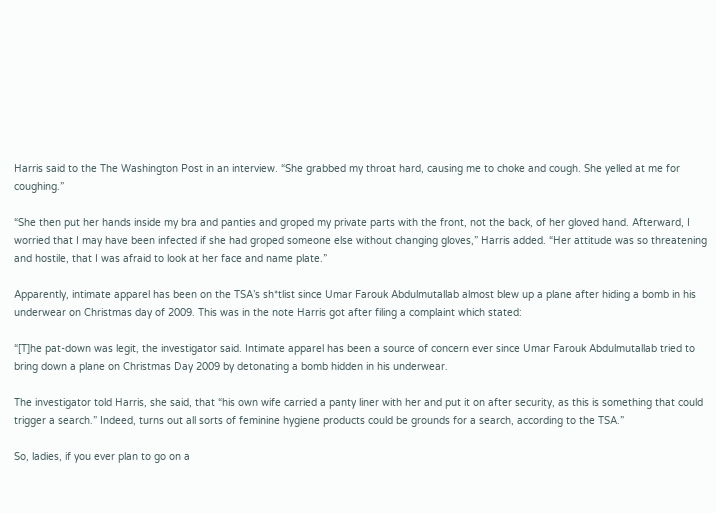Harris said to the The Washington Post in an interview. “She grabbed my throat hard, causing me to choke and cough. She yelled at me for coughing.”

“She then put her hands inside my bra and panties and groped my private parts with the front, not the back, of her gloved hand. Afterward, I worried that I may have been infected if she had groped someone else without changing gloves,” Harris added. “Her attitude was so threatening and hostile, that I was afraid to look at her face and name plate.”

Apparently, intimate apparel has been on the TSA’s sh*tlist since Umar Farouk Abdulmutallab almost blew up a plane after hiding a bomb in his underwear on Christmas day of 2009. This was in the note Harris got after filing a complaint which stated:

“[T]he pat-down was legit, the investigator said. Intimate apparel has been a source of concern ever since Umar Farouk Abdulmutallab tried to bring down a plane on Christmas Day 2009 by detonating a bomb hidden in his underwear.

The investigator told Harris, she said, that “his own wife carried a panty liner with her and put it on after security, as this is something that could trigger a search.” Indeed, turns out all sorts of feminine hygiene products could be grounds for a search, according to the TSA.”

So, ladies, if you ever plan to go on a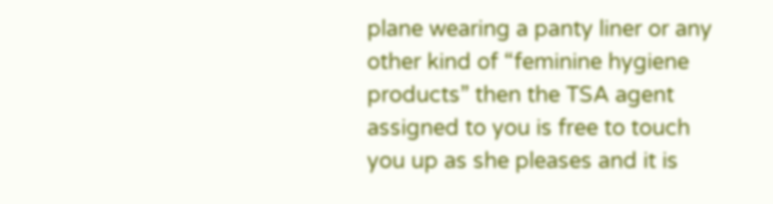plane wearing a panty liner or any other kind of “feminine hygiene products” then the TSA agent assigned to you is free to touch you up as she pleases and it is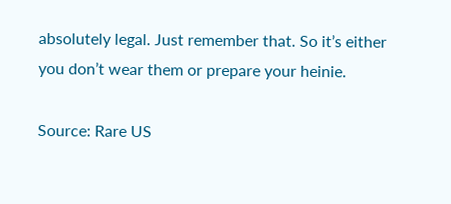absolutely legal. Just remember that. So it’s either you don’t wear them or prepare your heinie.

Source: Rare US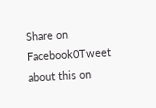Share on Facebook0Tweet about this on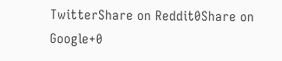TwitterShare on Reddit0Share on Google+0